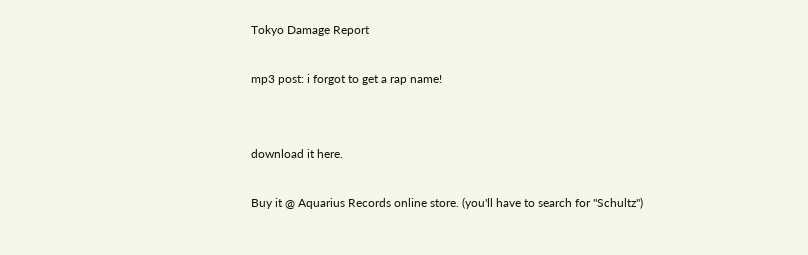Tokyo Damage Report

mp3 post: i forgot to get a rap name!


download it here.

Buy it @ Aquarius Records online store. (you'll have to search for "Schultz")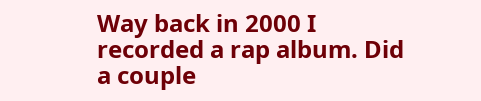Way back in 2000 I recorded a rap album. Did a couple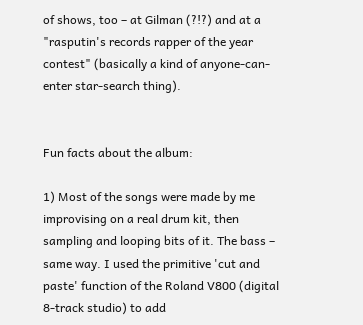of shows, too – at Gilman (?!?) and at a "rasputin's records rapper of the year contest" (basically a kind of anyone-can-enter star-search thing).


Fun facts about the album:

1) Most of the songs were made by me improvising on a real drum kit, then sampling and looping bits of it. The bass – same way. I used the primitive 'cut and paste' function of the Roland V800 (digital 8-track studio) to add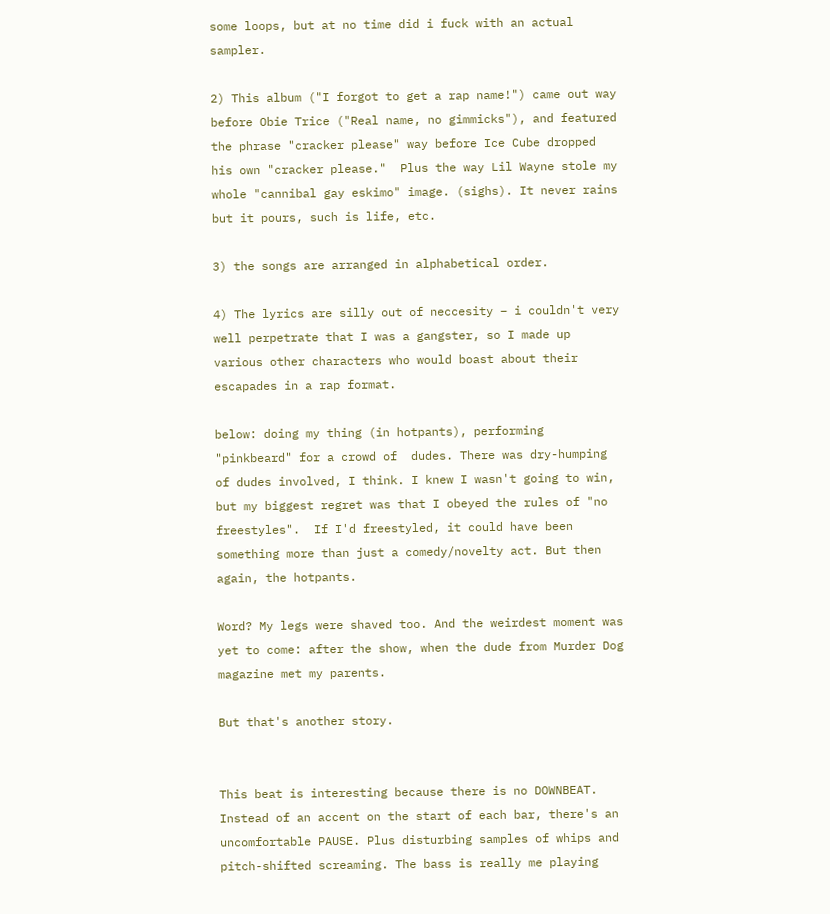some loops, but at no time did i fuck with an actual sampler.

2) This album ("I forgot to get a rap name!") came out way before Obie Trice ("Real name, no gimmicks"), and featured the phrase "cracker please" way before Ice Cube dropped his own "cracker please."  Plus the way Lil Wayne stole my whole "cannibal gay eskimo" image. (sighs). It never rains but it pours, such is life, etc.

3) the songs are arranged in alphabetical order.

4) The lyrics are silly out of neccesity – i couldn't very well perpetrate that I was a gangster, so I made up various other characters who would boast about their escapades in a rap format.

below: doing my thing (in hotpants), performing "pinkbeard" for a crowd of  dudes. There was dry-humping of dudes involved, I think. I knew I wasn't going to win, but my biggest regret was that I obeyed the rules of "no freestyles".  If I'd freestyled, it could have been something more than just a comedy/novelty act. But then again, the hotpants.

Word? My legs were shaved too. And the weirdest moment was yet to come: after the show, when the dude from Murder Dog magazine met my parents.

But that's another story.


This beat is interesting because there is no DOWNBEAT. Instead of an accent on the start of each bar, there's an uncomfortable PAUSE. Plus disturbing samples of whips and pitch-shifted screaming. The bass is really me playing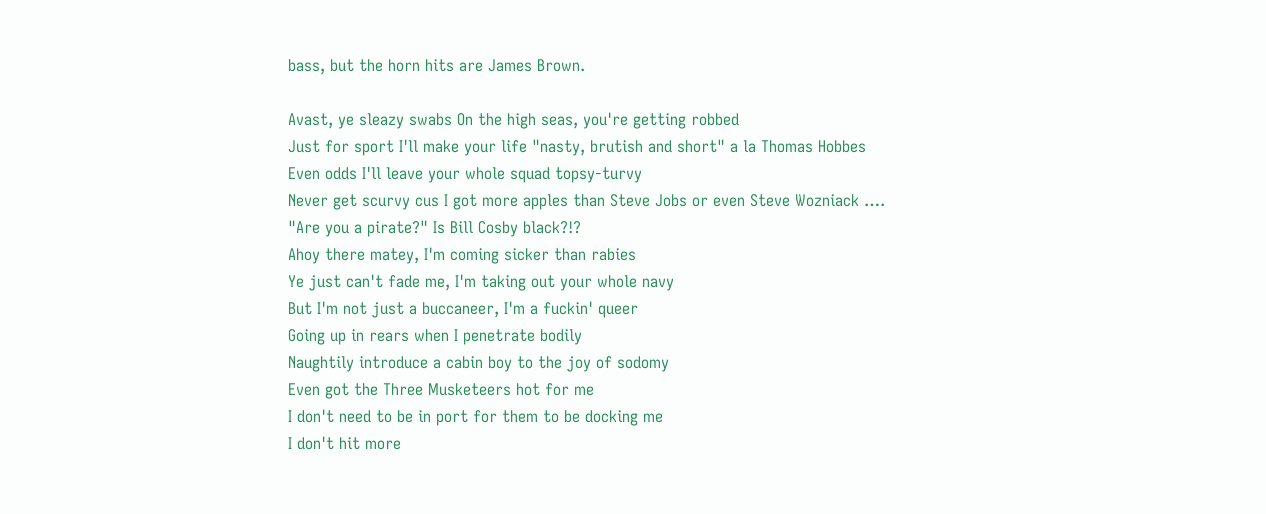bass, but the horn hits are James Brown.

Avast, ye sleazy swabs On the high seas, you're getting robbed
Just for sport I'll make your life "nasty, brutish and short" a la Thomas Hobbes
Even odds I'll leave your whole squad topsy-turvy
Never get scurvy cus I got more apples than Steve Jobs or even Steve Wozniack ….
"Are you a pirate?" Is Bill Cosby black?!?
Ahoy there matey, I'm coming sicker than rabies
Ye just can't fade me, I'm taking out your whole navy
But I'm not just a buccaneer, I'm a fuckin' queer
Going up in rears when I penetrate bodily
Naughtily introduce a cabin boy to the joy of sodomy
Even got the Three Musketeers hot for me
I don't need to be in port for them to be docking me
I don't hit more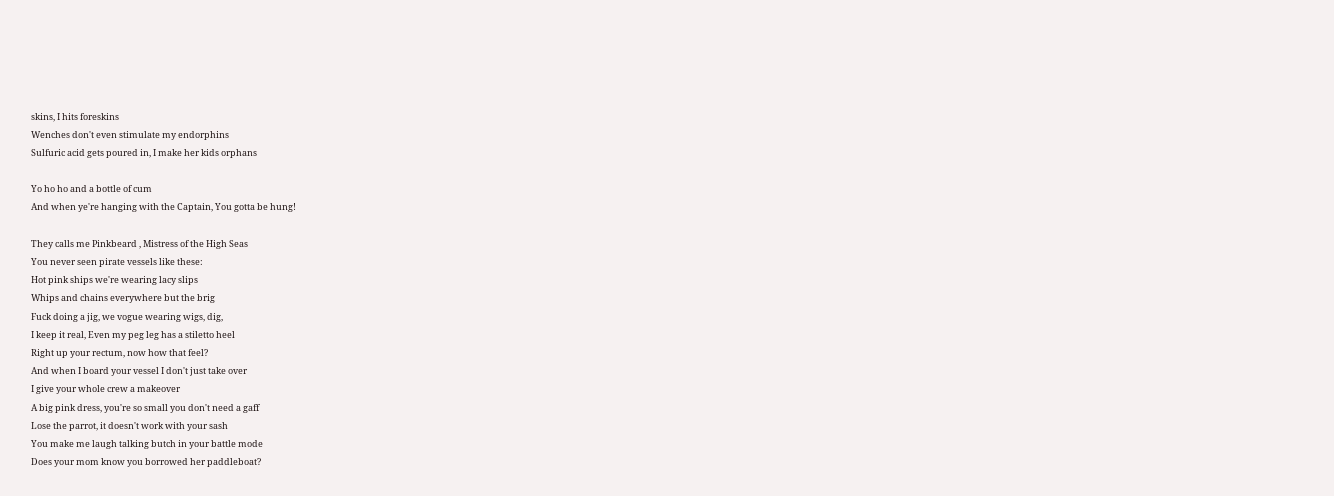skins, I hits foreskins
Wenches don't even stimulate my endorphins
Sulfuric acid gets poured in, I make her kids orphans

Yo ho ho and a bottle of cum
And when ye're hanging with the Captain, You gotta be hung!

They calls me Pinkbeard , Mistress of the High Seas
You never seen pirate vessels like these:
Hot pink ships we're wearing lacy slips
Whips and chains everywhere but the brig
Fuck doing a jig, we vogue wearing wigs, dig,
I keep it real, Even my peg leg has a stiletto heel
Right up your rectum, now how that feel?
And when I board your vessel I don't just take over
I give your whole crew a makeover
A big pink dress, you're so small you don't need a gaff
Lose the parrot, it doesn't work with your sash
You make me laugh talking butch in your battle mode
Does your mom know you borrowed her paddleboat?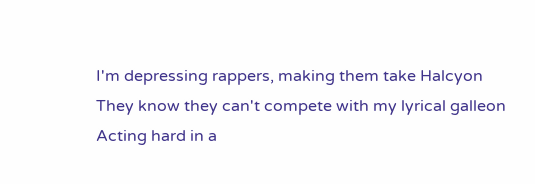I'm depressing rappers, making them take Halcyon
They know they can't compete with my lyrical galleon
Acting hard in a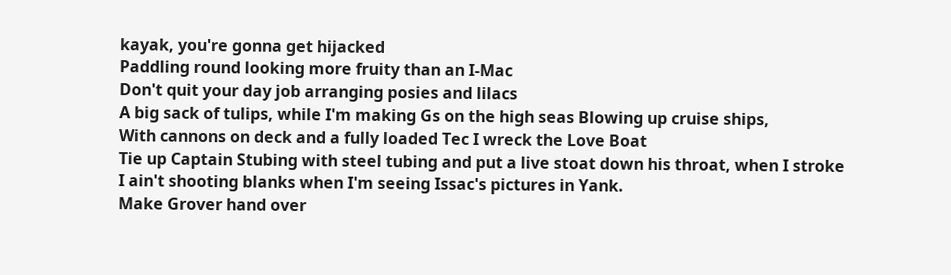kayak, you're gonna get hijacked
Paddling round looking more fruity than an I-Mac
Don't quit your day job arranging posies and lilacs
A big sack of tulips, while I'm making Gs on the high seas Blowing up cruise ships,
With cannons on deck and a fully loaded Tec I wreck the Love Boat
Tie up Captain Stubing with steel tubing and put a live stoat down his throat, when I stroke
I ain't shooting blanks when I'm seeing Issac's pictures in Yank.
Make Grover hand over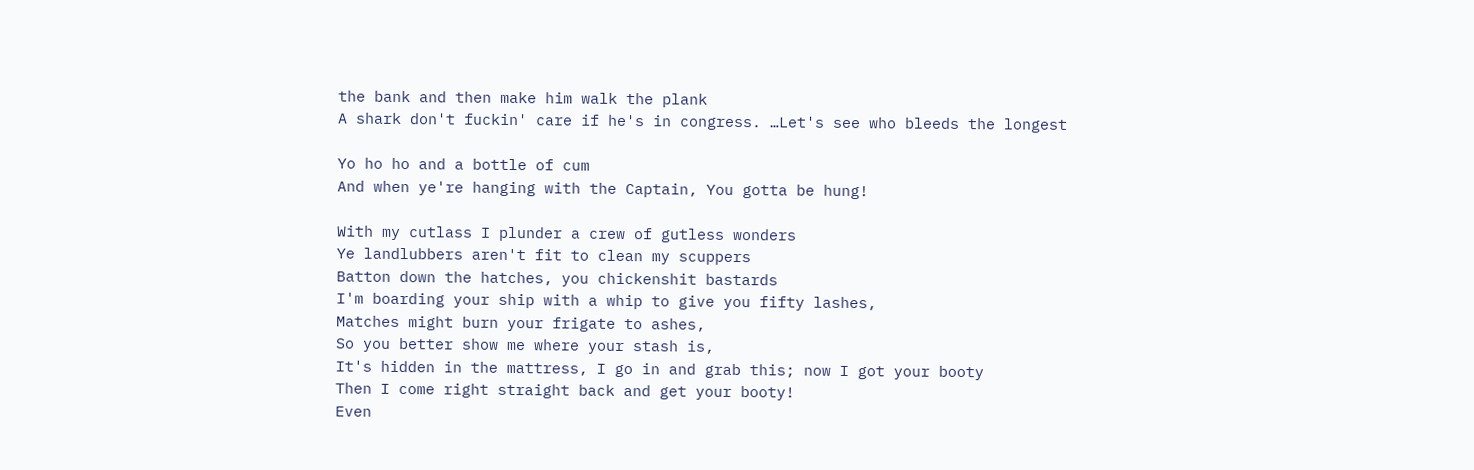the bank and then make him walk the plank
A shark don't fuckin' care if he's in congress. …Let's see who bleeds the longest

Yo ho ho and a bottle of cum
And when ye're hanging with the Captain, You gotta be hung!

With my cutlass I plunder a crew of gutless wonders
Ye landlubbers aren't fit to clean my scuppers
Batton down the hatches, you chickenshit bastards
I'm boarding your ship with a whip to give you fifty lashes,
Matches might burn your frigate to ashes,
So you better show me where your stash is,
It's hidden in the mattress, I go in and grab this; now I got your booty
Then I come right straight back and get your booty!
Even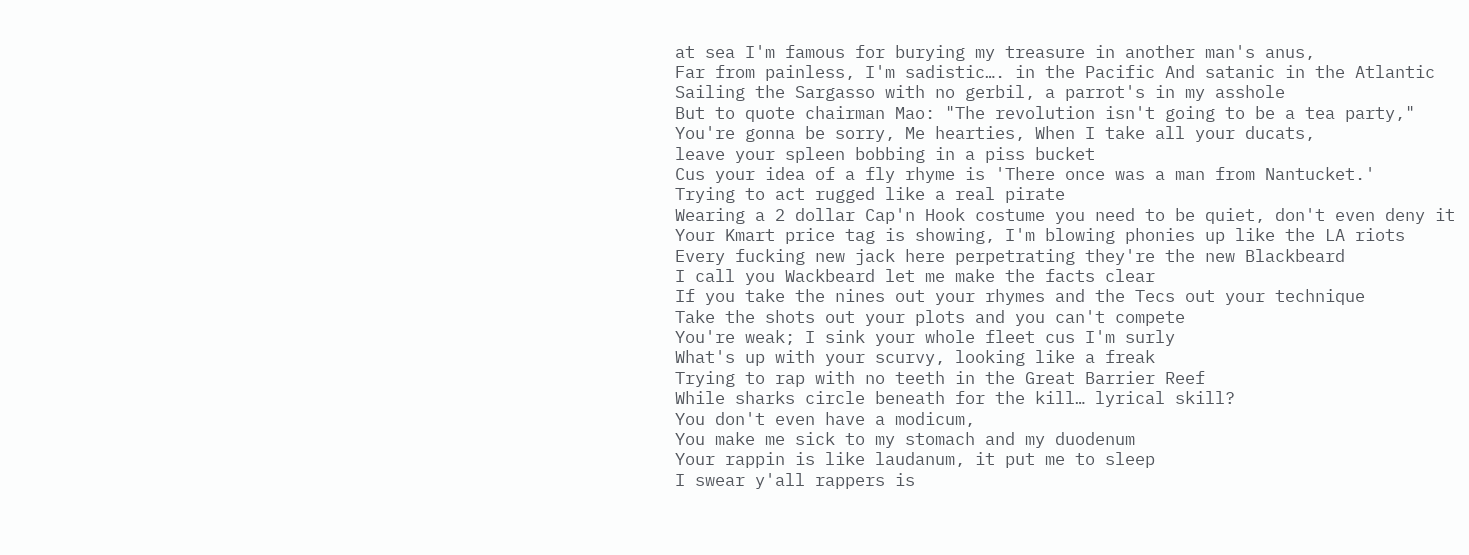at sea I'm famous for burying my treasure in another man's anus,
Far from painless, I'm sadistic…. in the Pacific And satanic in the Atlantic
Sailing the Sargasso with no gerbil, a parrot's in my asshole
But to quote chairman Mao: "The revolution isn't going to be a tea party,"
You're gonna be sorry, Me hearties, When I take all your ducats,
leave your spleen bobbing in a piss bucket
Cus your idea of a fly rhyme is 'There once was a man from Nantucket.'
Trying to act rugged like a real pirate
Wearing a 2 dollar Cap'n Hook costume you need to be quiet, don't even deny it
Your Kmart price tag is showing, I'm blowing phonies up like the LA riots
Every fucking new jack here perpetrating they're the new Blackbeard
I call you Wackbeard let me make the facts clear
If you take the nines out your rhymes and the Tecs out your technique
Take the shots out your plots and you can't compete
You're weak; I sink your whole fleet cus I'm surly
What's up with your scurvy, looking like a freak
Trying to rap with no teeth in the Great Barrier Reef
While sharks circle beneath for the kill… lyrical skill?
You don't even have a modicum,
You make me sick to my stomach and my duodenum
Your rappin is like laudanum, it put me to sleep
I swear y'all rappers is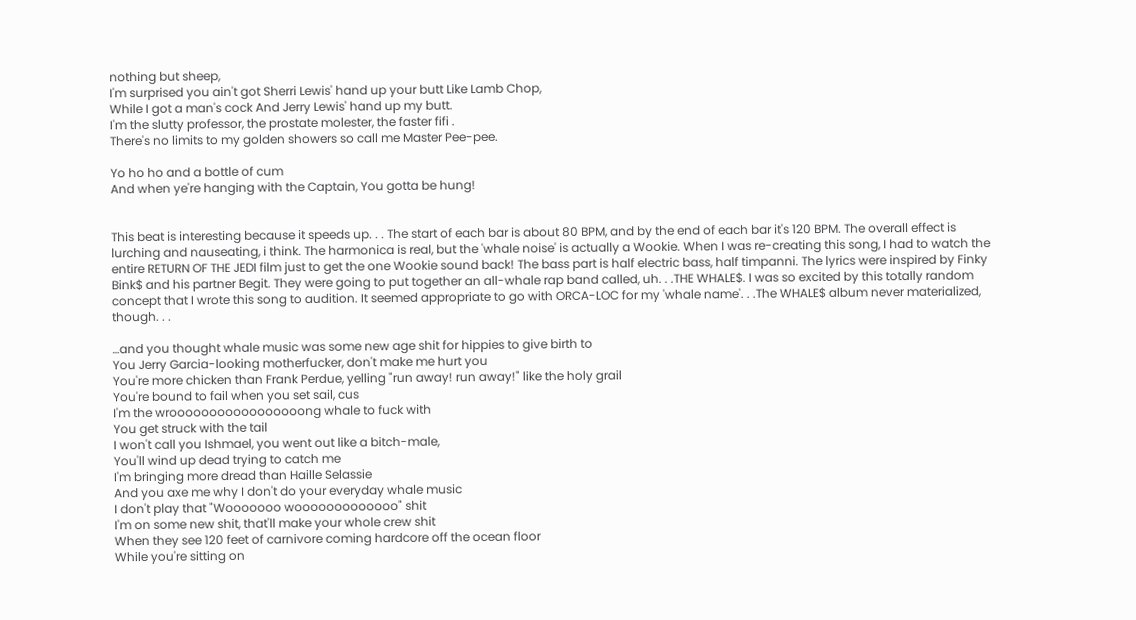nothing but sheep,
I'm surprised you ain't got Sherri Lewis' hand up your butt Like Lamb Chop,
While I got a man's cock And Jerry Lewis' hand up my butt.
I'm the slutty professor, the prostate molester, the faster fifi .
There's no limits to my golden showers so call me Master Pee-pee.

Yo ho ho and a bottle of cum
And when ye're hanging with the Captain, You gotta be hung!


This beat is interesting because it speeds up. . . The start of each bar is about 80 BPM, and by the end of each bar it's 120 BPM. The overall effect is lurching and nauseating, i think. The harmonica is real, but the 'whale noise' is actually a Wookie. When I was re-creating this song, I had to watch the entire RETURN OF THE JEDI film just to get the one Wookie sound back! The bass part is half electric bass, half timpanni. The lyrics were inspired by Finky Bink$ and his partner Begit. They were going to put together an all-whale rap band called, uh. . .THE WHALE$. I was so excited by this totally random concept that I wrote this song to audition. It seemed appropriate to go with ORCA-LOC for my 'whale name'. . .The WHALE$ album never materialized, though. . .

…and you thought whale music was some new age shit for hippies to give birth to
You Jerry Garcia-looking motherfucker, don't make me hurt you
You're more chicken than Frank Perdue, yelling "run away! run away!" like the holy grail
You're bound to fail when you set sail, cus
I'm the wrooooooooooooooooong whale to fuck with
You get struck with the tail
I won't call you Ishmael, you went out like a bitch-male,
You'll wind up dead trying to catch me
I'm bringing more dread than Haille Selassie
And you axe me why I don't do your everyday whale music
I don't play that "Wooooooo wooooooooooooo" shit
I'm on some new shit, that'll make your whole crew shit
When they see 120 feet of carnivore coming hardcore off the ocean floor
While you're sitting on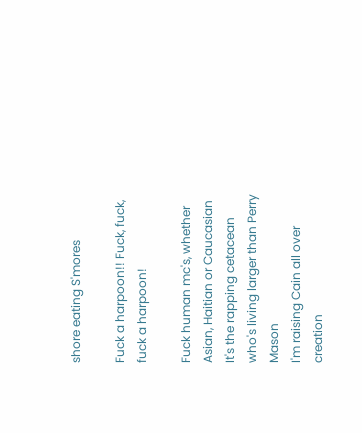shore eating S'mores

Fuck a harpoon!! Fuck, fuck, fuck a harpoon!

Fuck human mc's, whether Asian, Haitian or Caucasian
It's the rapping cetacean who's living larger than Perry Mason
I'm raising Cain all over creation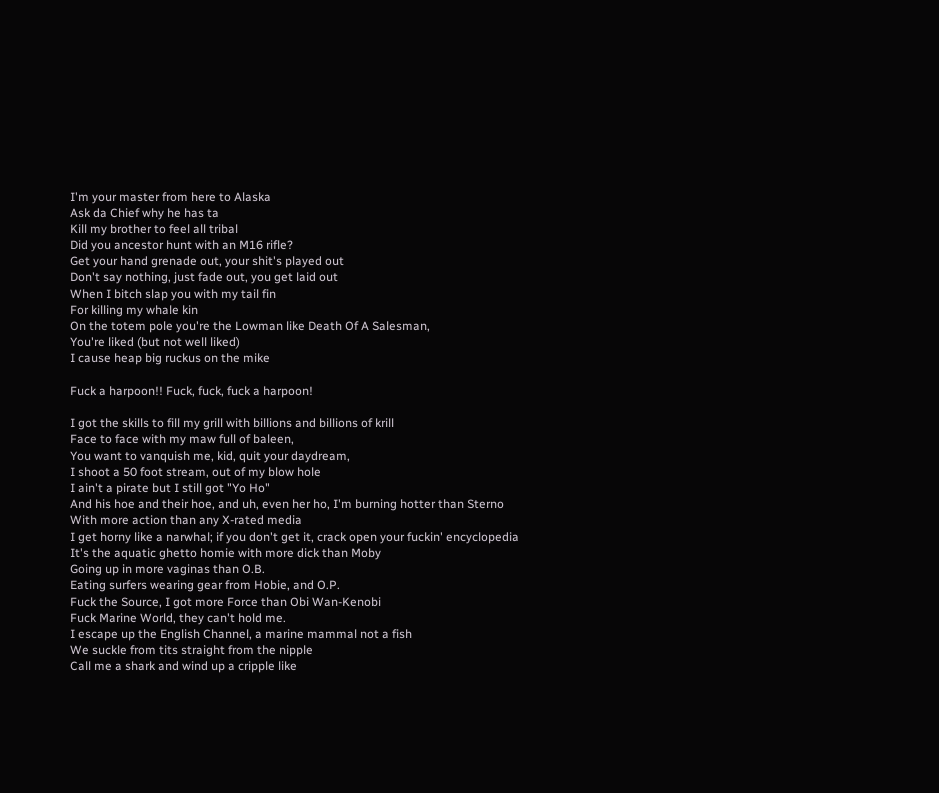I'm your master from here to Alaska
Ask da Chief why he has ta
Kill my brother to feel all tribal
Did you ancestor hunt with an M16 rifle?
Get your hand grenade out, your shit's played out
Don't say nothing, just fade out, you get laid out
When I bitch slap you with my tail fin
For killing my whale kin
On the totem pole you're the Lowman like Death Of A Salesman,
You're liked (but not well liked)
I cause heap big ruckus on the mike

Fuck a harpoon!! Fuck, fuck, fuck a harpoon!

I got the skills to fill my grill with billions and billions of krill
Face to face with my maw full of baleen,
You want to vanquish me, kid, quit your daydream,
I shoot a 50 foot stream, out of my blow hole
I ain't a pirate but I still got "Yo Ho"
And his hoe and their hoe, and uh, even her ho, I'm burning hotter than Sterno
With more action than any X-rated media
I get horny like a narwhal; if you don't get it, crack open your fuckin' encyclopedia
It's the aquatic ghetto homie with more dick than Moby
Going up in more vaginas than O.B.
Eating surfers wearing gear from Hobie, and O.P.
Fuck the Source, I got more Force than Obi Wan-Kenobi
Fuck Marine World, they can't hold me.
I escape up the English Channel, a marine mammal not a fish
We suckle from tits straight from the nipple
Call me a shark and wind up a cripple like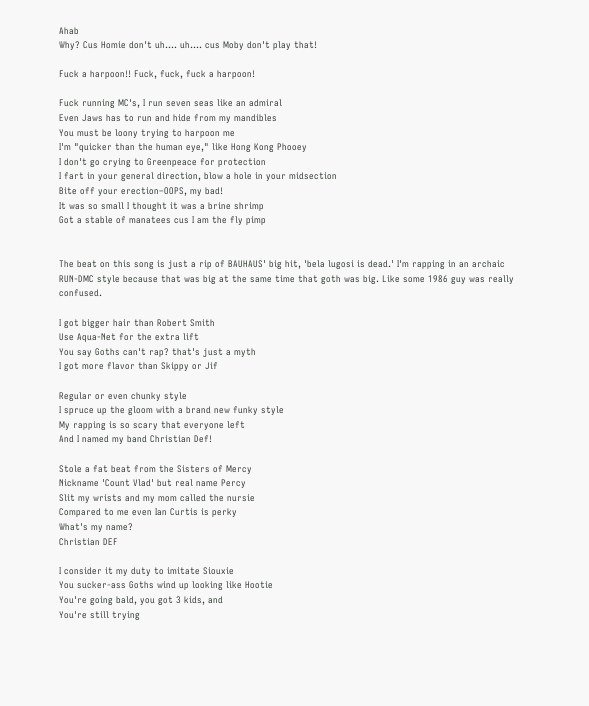Ahab
Why? Cus Homie don't uh…. uh…. cus Moby don't play that!

Fuck a harpoon!! Fuck, fuck, fuck a harpoon!

Fuck running MC's, I run seven seas like an admiral
Even Jaws has to run and hide from my mandibles
You must be loony trying to harpoon me
I'm "quicker than the human eye," like Hong Kong Phooey
I don't go crying to Greenpeace for protection
I fart in your general direction, blow a hole in your midsection
Bite off your erection–OOPS, my bad!
It was so small I thought it was a brine shrimp
Got a stable of manatees cus I am the fly pimp


The beat on this song is just a rip of BAUHAUS' big hit, 'bela lugosi is dead.' I'm rapping in an archaic RUN-DMC style because that was big at the same time that goth was big. Like some 1986 guy was really confused.

I got bigger hair than Robert Smith
Use Aqua-Net for the extra lift
You say Goths can't rap? that's just a myth
I got more flavor than Skippy or Jif

Regular or even chunky style
I spruce up the gloom with a brand new funky style
My rapping is so scary that everyone left
And I named my band Christian Def!

Stole a fat beat from the Sisters of Mercy
Nickname 'Count Vlad' but real name Percy
Slit my wrists and my mom called the nursie
Compared to me even Ian Curtis is perky
What's my name?
Christian DEF

I consider it my duty to imitate Siouxie
You sucker-ass Goths wind up looking like Hootie
You're going bald, you got 3 kids, and
You're still trying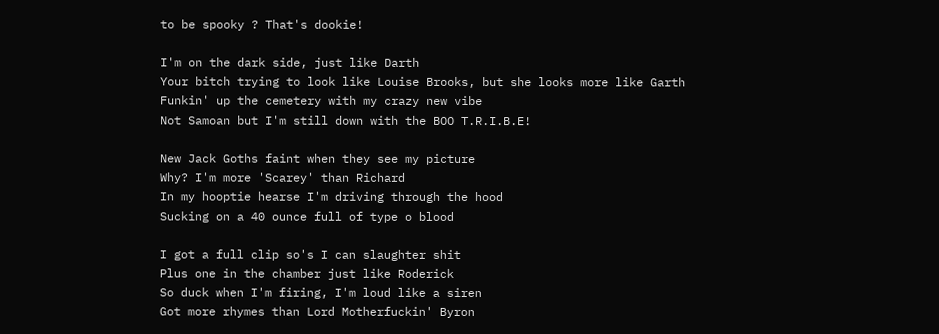to be spooky ? That's dookie!

I'm on the dark side, just like Darth
Your bitch trying to look like Louise Brooks, but she looks more like Garth
Funkin' up the cemetery with my crazy new vibe
Not Samoan but I'm still down with the BOO T.R.I.B.E!

New Jack Goths faint when they see my picture
Why? I'm more 'Scarey' than Richard
In my hooptie hearse I'm driving through the hood
Sucking on a 40 ounce full of type o blood

I got a full clip so's I can slaughter shit
Plus one in the chamber just like Roderick
So duck when I'm firing, I'm loud like a siren
Got more rhymes than Lord Motherfuckin' Byron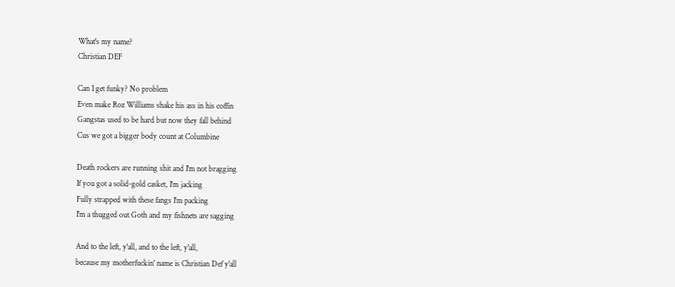What's my name?
Christian DEF

Can I get funky? No problem
Even make Roz Williams shake his ass in his coffin
Gangstas used to be hard but now they fall behind
Cus we got a bigger body count at Columbine

Death rockers are running shit and I'm not bragging
If you got a solid-gold casket, I'm jacking
Fully strapped with these fangs I'm packing
I'm a thugged out Goth and my fishnets are sagging

And to the left, y'all, and to the left, y'all,
because my motherfuckin' name is Christian Def y'all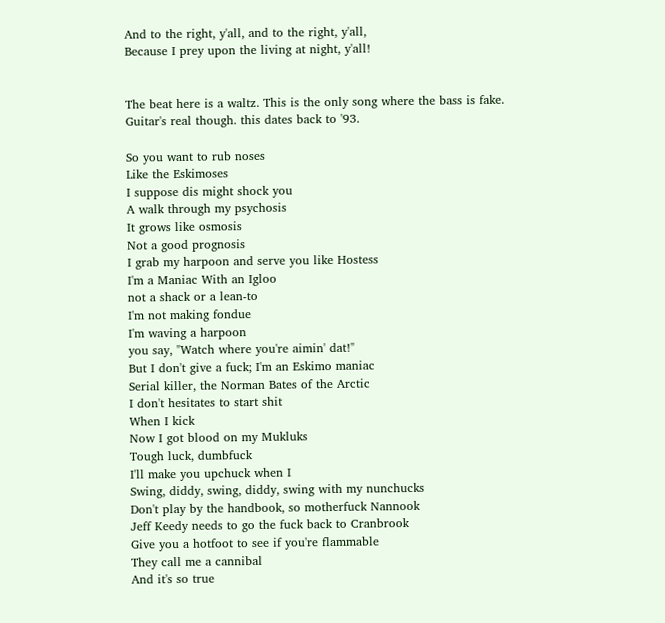And to the right, y'all, and to the right, y'all,
Because I prey upon the living at night, y'all!


The beat here is a waltz. This is the only song where the bass is fake. Guitar's real though. this dates back to '93.

So you want to rub noses
Like the Eskimoses
I suppose dis might shock you
A walk through my psychosis
It grows like osmosis
Not a good prognosis
I grab my harpoon and serve you like Hostess
I'm a Maniac With an Igloo
not a shack or a lean-to
I'm not making fondue
I'm waving a harpoon
you say, "Watch where you're aimin' dat!"
But I don't give a fuck; I'm an Eskimo maniac
Serial killer, the Norman Bates of the Arctic
I don't hesitates to start shit
When I kick
Now I got blood on my Mukluks
Tough luck, dumbfuck
I'll make you upchuck when I
Swing, diddy, swing, diddy, swing with my nunchucks
Don't play by the handbook, so motherfuck Nannook
Jeff Keedy needs to go the fuck back to Cranbrook
Give you a hotfoot to see if you're flammable
They call me a cannibal
And it's so true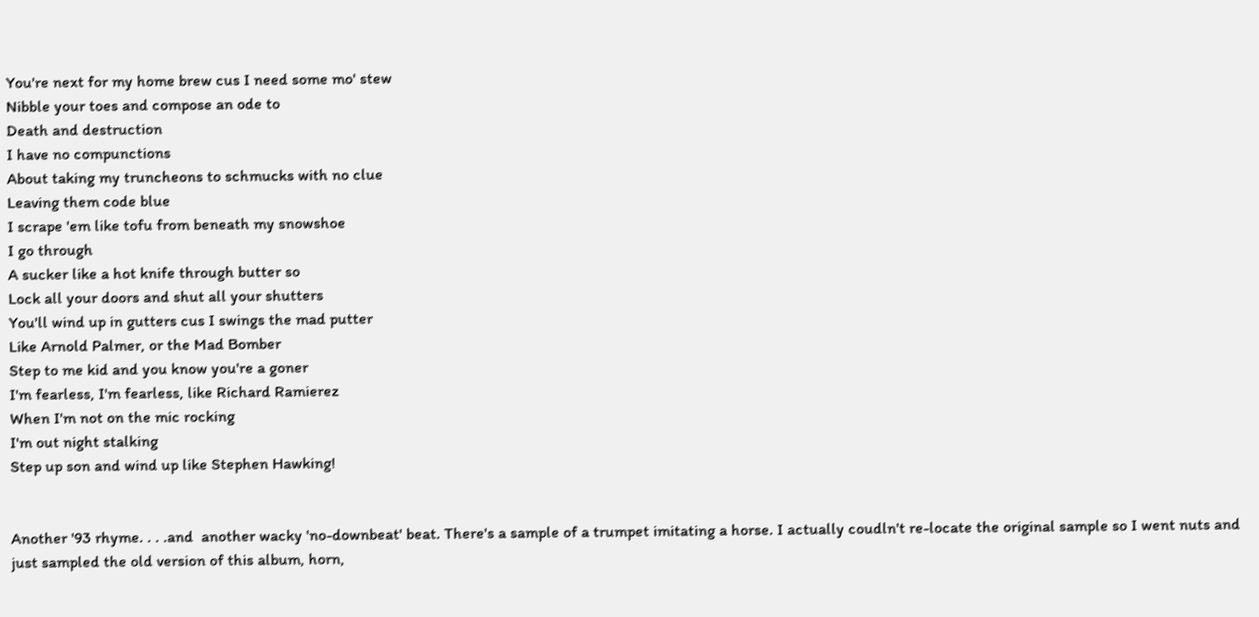You're next for my home brew cus I need some mo' stew
Nibble your toes and compose an ode to
Death and destruction
I have no compunctions
About taking my truncheons to schmucks with no clue
Leaving them code blue
I scrape 'em like tofu from beneath my snowshoe
I go through
A sucker like a hot knife through butter so
Lock all your doors and shut all your shutters
You'll wind up in gutters cus I swings the mad putter
Like Arnold Palmer, or the Mad Bomber
Step to me kid and you know you're a goner
I'm fearless, I'm fearless, like Richard Ramierez
When I'm not on the mic rocking
I'm out night stalking
Step up son and wind up like Stephen Hawking!


Another '93 rhyme. . . .and  another wacky 'no-downbeat' beat. There's a sample of a trumpet imitating a horse. I actually coudln't re-locate the original sample so I went nuts and just sampled the old version of this album, horn,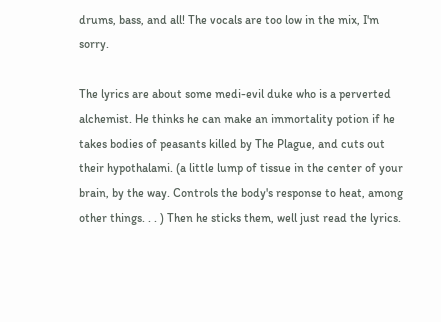drums, bass, and all! The vocals are too low in the mix, I'm sorry.

The lyrics are about some medi-evil duke who is a perverted alchemist. He thinks he can make an immortality potion if he takes bodies of peasants killed by The Plague, and cuts out their hypothalami. (a little lump of tissue in the center of your brain, by the way. Controls the body's response to heat, among other things. . . ) Then he sticks them, well just read the lyrics.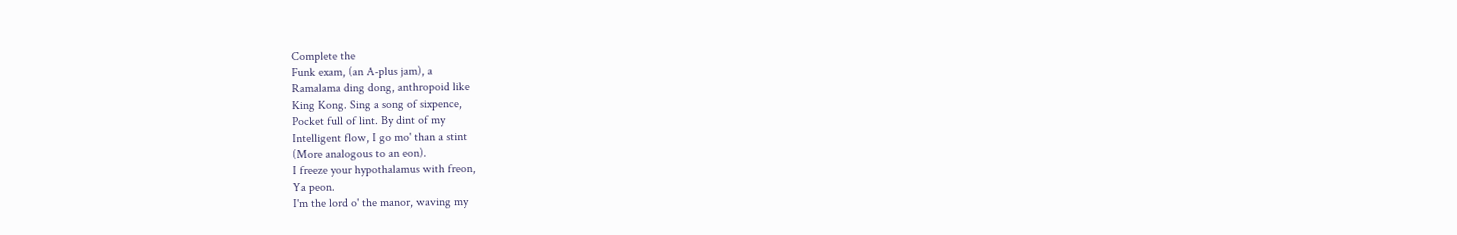Complete the
Funk exam, (an A-plus jam), a
Ramalama ding dong, anthropoid like
King Kong. Sing a song of sixpence,
Pocket full of lint. By dint of my
Intelligent flow, I go mo' than a stint
(More analogous to an eon).
I freeze your hypothalamus with freon,
Ya peon.
I'm the lord o' the manor, waving my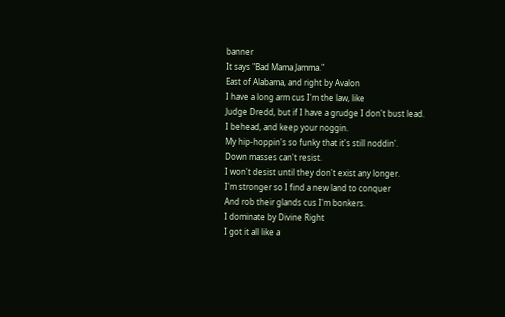banner
It says "Bad Mama Jamma."
East of Alabama, and right by Avalon
I have a long arm cus I'm the law, like
Judge Dredd, but if I have a grudge I don't bust lead.
I behead, and keep your noggin.
My hip-hoppin's so funky that it's still noddin'.
Down masses can't resist.
I won't desist until they don't exist any longer.
I'm stronger so I find a new land to conquer
And rob their glands cus I'm bonkers.
I dominate by Divine Right
I got it all like a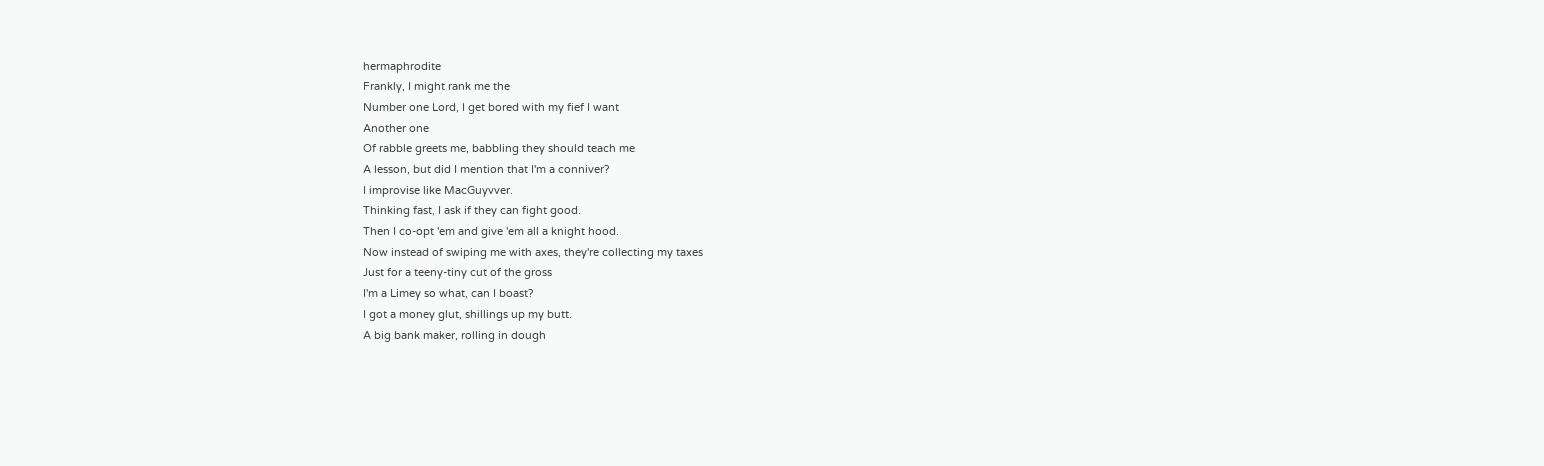hermaphrodite
Frankly, I might rank me the
Number one Lord, I get bored with my fief I want
Another one
Of rabble greets me, babbling they should teach me
A lesson, but did I mention that I'm a conniver?
I improvise like MacGuyvver.
Thinking fast, I ask if they can fight good.
Then I co-opt 'em and give 'em all a knight hood.
Now instead of swiping me with axes, they're collecting my taxes
Just for a teeny-tiny cut of the gross
I'm a Limey so what, can I boast?
I got a money glut, shillings up my butt.
A big bank maker, rolling in dough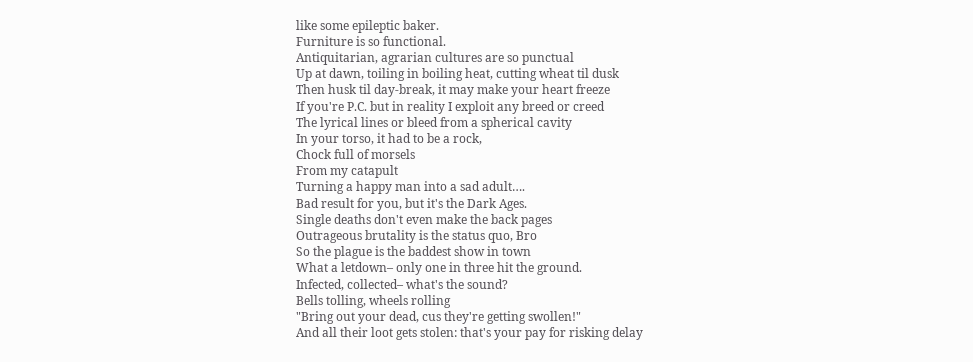like some epileptic baker.
Furniture is so functional.
Antiquitarian, agrarian cultures are so punctual
Up at dawn, toiling in boiling heat, cutting wheat til dusk
Then husk til day-break, it may make your heart freeze
If you're P.C. but in reality I exploit any breed or creed
The lyrical lines or bleed from a spherical cavity
In your torso, it had to be a rock,
Chock full of morsels
From my catapult
Turning a happy man into a sad adult….
Bad result for you, but it's the Dark Ages.
Single deaths don't even make the back pages
Outrageous brutality is the status quo, Bro
So the plague is the baddest show in town
What a letdown– only one in three hit the ground.
Infected, collected– what's the sound?
Bells tolling, wheels rolling
"Bring out your dead, cus they're getting swollen!"
And all their loot gets stolen: that's your pay for risking delay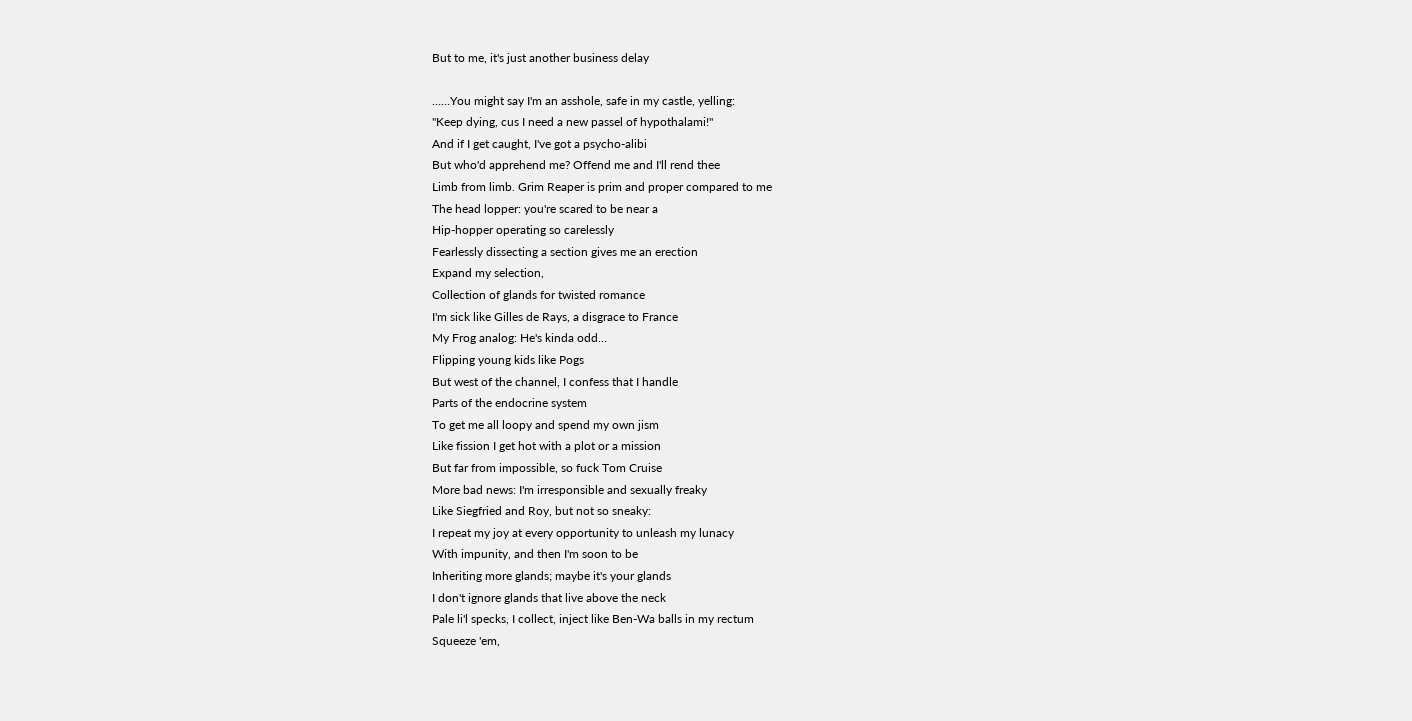But to me, it's just another business delay

……You might say I'm an asshole, safe in my castle, yelling:
"Keep dying, cus I need a new passel of hypothalami!"
And if I get caught, I've got a psycho-alibi
But who'd apprehend me? Offend me and I'll rend thee
Limb from limb. Grim Reaper is prim and proper compared to me
The head lopper: you're scared to be near a
Hip-hopper operating so carelessly
Fearlessly dissecting a section gives me an erection
Expand my selection,
Collection of glands for twisted romance
I'm sick like Gilles de Rays, a disgrace to France
My Frog analog: He's kinda odd…
Flipping young kids like Pogs
But west of the channel, I confess that I handle
Parts of the endocrine system
To get me all loopy and spend my own jism
Like fission I get hot with a plot or a mission
But far from impossible, so fuck Tom Cruise
More bad news: I'm irresponsible and sexually freaky
Like Siegfried and Roy, but not so sneaky:
I repeat my joy at every opportunity to unleash my lunacy
With impunity, and then I'm soon to be
Inheriting more glands; maybe it's your glands
I don't ignore glands that live above the neck
Pale li'l specks, I collect, inject like Ben-Wa balls in my rectum
Squeeze 'em,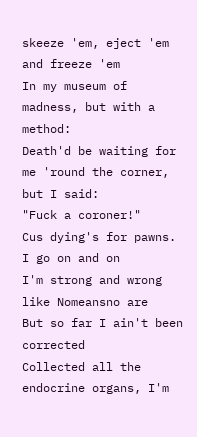skeeze 'em, eject 'em and freeze 'em
In my museum of madness, but with a method:
Death'd be waiting for me 'round the corner, but I said:
"Fuck a coroner!"
Cus dying's for pawns. I go on and on
I'm strong and wrong like Nomeansno are
But so far I ain't been corrected
Collected all the endocrine organs, I'm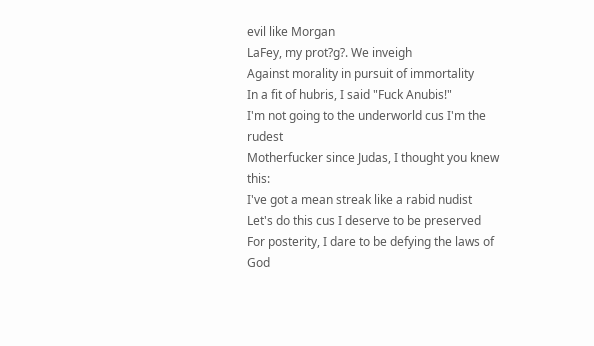evil like Morgan
LaFey, my prot?g?. We inveigh
Against morality in pursuit of immortality
In a fit of hubris, I said "Fuck Anubis!"
I'm not going to the underworld cus I'm the rudest
Motherfucker since Judas, I thought you knew this:
I've got a mean streak like a rabid nudist
Let's do this cus I deserve to be preserved
For posterity, I dare to be defying the laws of God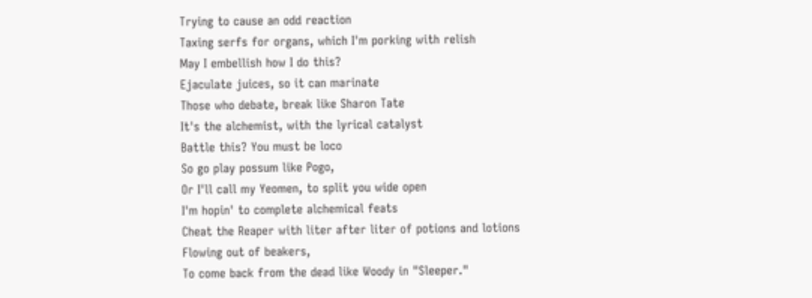Trying to cause an odd reaction
Taxing serfs for organs, which I'm porking with relish
May I embellish how I do this?
Ejaculate juices, so it can marinate
Those who debate, break like Sharon Tate
It's the alchemist, with the lyrical catalyst
Battle this? You must be loco
So go play possum like Pogo,
Or I'll call my Yeomen, to split you wide open
I'm hopin' to complete alchemical feats
Cheat the Reaper with liter after liter of potions and lotions
Flowing out of beakers,
To come back from the dead like Woody in "Sleeper."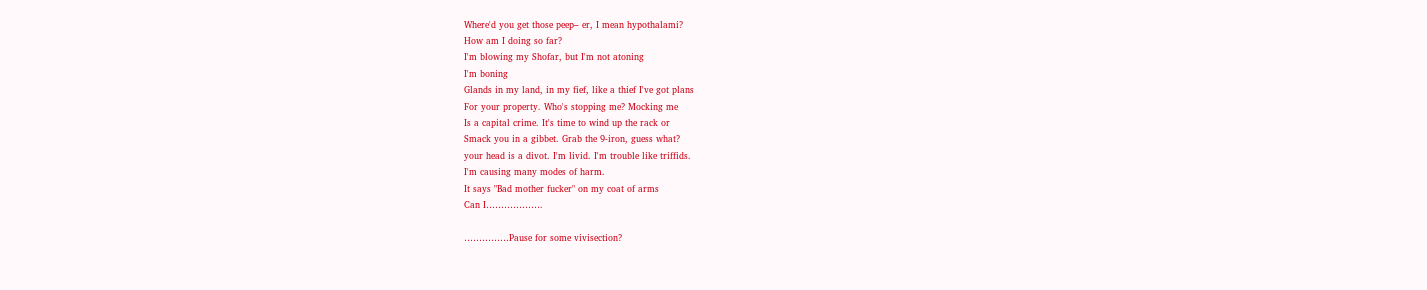Where'd you get those peep– er, I mean hypothalami?
How am I doing so far?
I'm blowing my Shofar, but I'm not atoning
I'm boning
Glands in my land, in my fief, like a thief I've got plans
For your property. Who's stopping me? Mocking me
Is a capital crime. It's time to wind up the rack or
Smack you in a gibbet. Grab the 9-iron, guess what?
your head is a divot. I'm livid. I'm trouble like triffids.
I'm causing many modes of harm.
It says "Bad mother fucker" on my coat of arms
Can I……………….

……………Pause for some vivisection?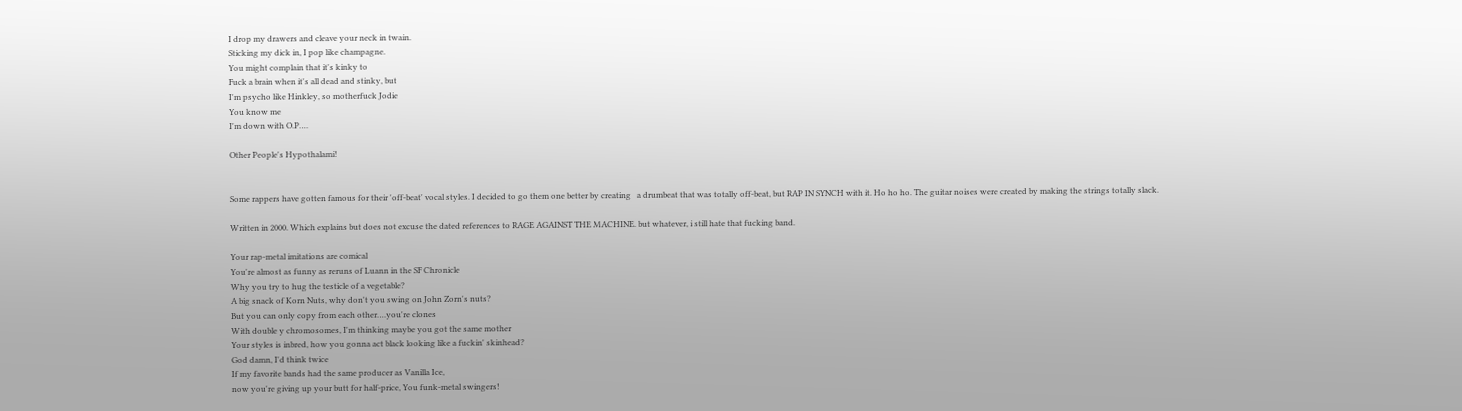I drop my drawers and cleave your neck in twain.
Sticking my dick in, I pop like champagne.
You might complain that it's kinky to
Fuck a brain when it's all dead and stinky, but
I'm psycho like Hinkley, so motherfuck Jodie
You know me
I'm down with O.P….

Other People's Hypothalami!


Some rappers have gotten famous for their 'off-beat' vocal styles. I decided to go them one better by creating   a drumbeat that was totally off-beat, but RAP IN SYNCH with it. Ho ho ho. The guitar noises were created by making the strings totally slack.

Written in 2000. Which explains but does not excuse the dated references to RAGE AGAINST THE MACHINE. but whatever, i still hate that fucking band.

Your rap-metal imitations are comical
You're almost as funny as reruns of Luann in the SF Chronicle
Why you try to hug the testicle of a vegetable?
A big snack of Korn Nuts, why don't you swing on John Zorn's nuts?
But you can only copy from each other….you're clones
With double y chromosomes, I'm thinking maybe you got the same mother
Your styles is inbred, how you gonna act black looking like a fuckin' skinhead?
God damn, I'd think twice
If my favorite bands had the same producer as Vanilla Ice,
now you're giving up your butt for half-price, You funk-metal swingers!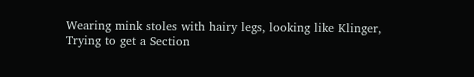Wearing mink stoles with hairy legs, looking like Klinger,
Trying to get a Section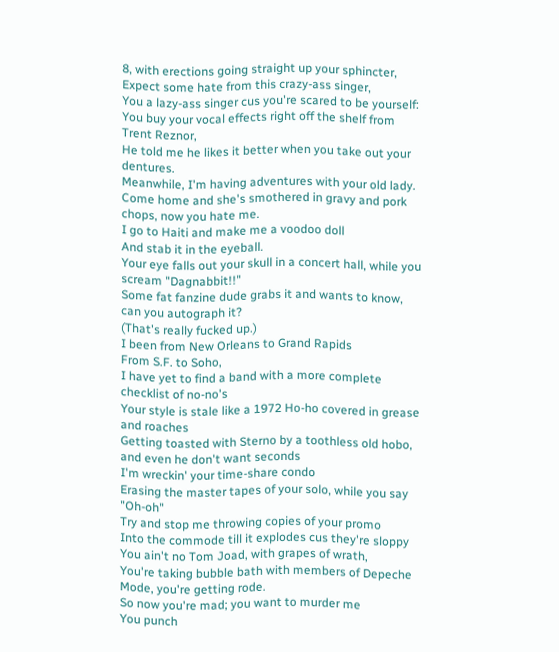8, with erections going straight up your sphincter,
Expect some hate from this crazy-ass singer,
You a lazy-ass singer cus you're scared to be yourself:
You buy your vocal effects right off the shelf from Trent Reznor,
He told me he likes it better when you take out your dentures.
Meanwhile, I'm having adventures with your old lady.
Come home and she's smothered in gravy and pork chops, now you hate me.
I go to Haiti and make me a voodoo doll
And stab it in the eyeball.
Your eye falls out your skull in a concert hall, while you scream "Dagnabbit!!"
Some fat fanzine dude grabs it and wants to know, can you autograph it?
(That's really fucked up.)
I been from New Orleans to Grand Rapids
From S.F. to Soho,
I have yet to find a band with a more complete checklist of no-no's
Your style is stale like a 1972 Ho-ho covered in grease and roaches
Getting toasted with Sterno by a toothless old hobo, and even he don't want seconds
I'm wreckin' your time-share condo
Erasing the master tapes of your solo, while you say "Oh-oh"
Try and stop me throwing copies of your promo
Into the commode till it explodes cus they're sloppy
You ain't no Tom Joad, with grapes of wrath,
You're taking bubble bath with members of Depeche Mode, you're getting rode.
So now you're mad; you want to murder me
You punch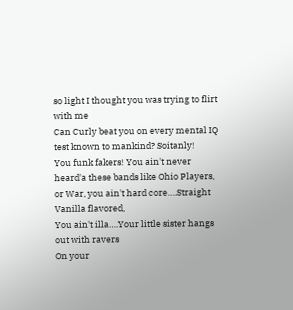so light I thought you was trying to flirt with me
Can Curly beat you on every mental IQ test known to mankind? Soitanly!
You funk fakers! You ain't never heard'a these bands like Ohio Players,
or War, you ain't hard core….Straight Vanilla flavored,
You ain't illa….Your little sister hangs out with ravers
On your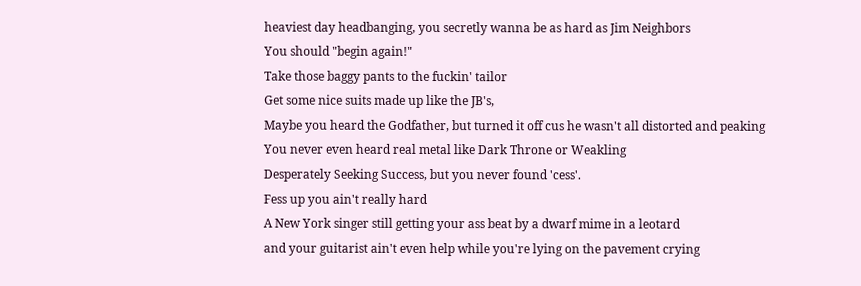heaviest day headbanging, you secretly wanna be as hard as Jim Neighbors
You should "begin again!"
Take those baggy pants to the fuckin' tailor
Get some nice suits made up like the JB's,
Maybe you heard the Godfather, but turned it off cus he wasn't all distorted and peaking
You never even heard real metal like Dark Throne or Weakling
Desperately Seeking Success, but you never found 'cess'.
Fess up you ain't really hard
A New York singer still getting your ass beat by a dwarf mime in a leotard
and your guitarist ain't even help while you're lying on the pavement crying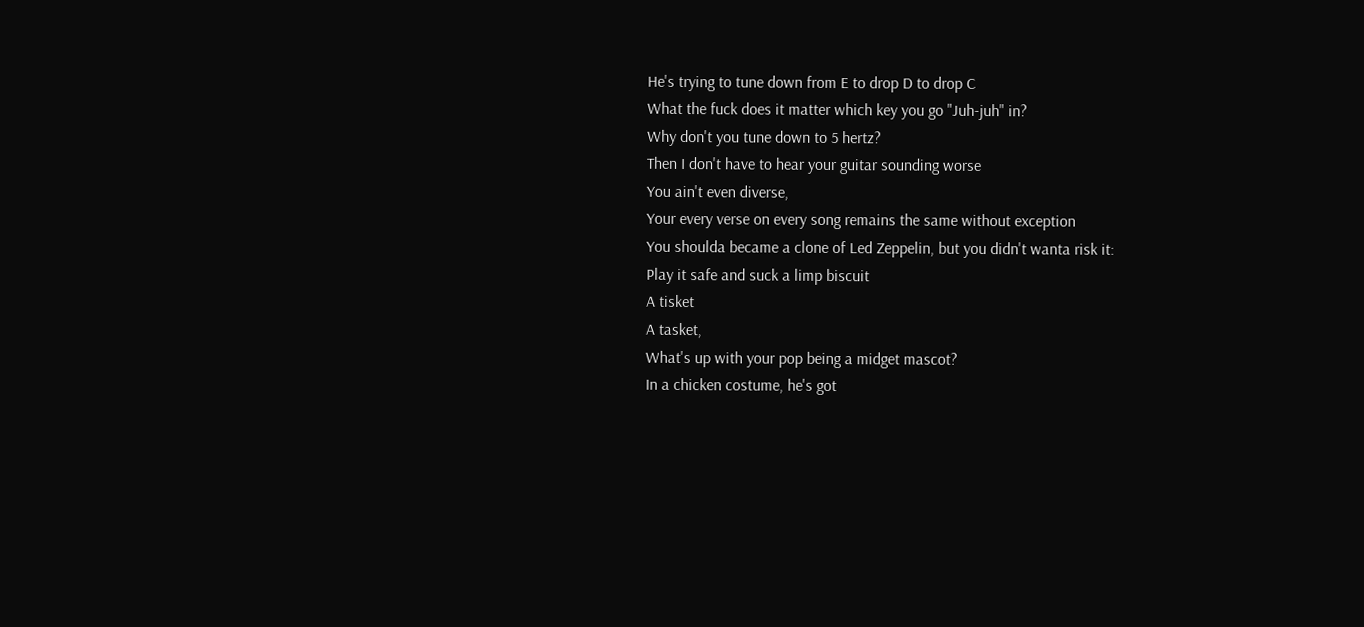He's trying to tune down from E to drop D to drop C
What the fuck does it matter which key you go "Juh-juh" in?
Why don't you tune down to 5 hertz?
Then I don't have to hear your guitar sounding worse
You ain't even diverse,
Your every verse on every song remains the same without exception
You shoulda became a clone of Led Zeppelin, but you didn't wanta risk it:
Play it safe and suck a limp biscuit
A tisket
A tasket,
What's up with your pop being a midget mascot?
In a chicken costume, he's got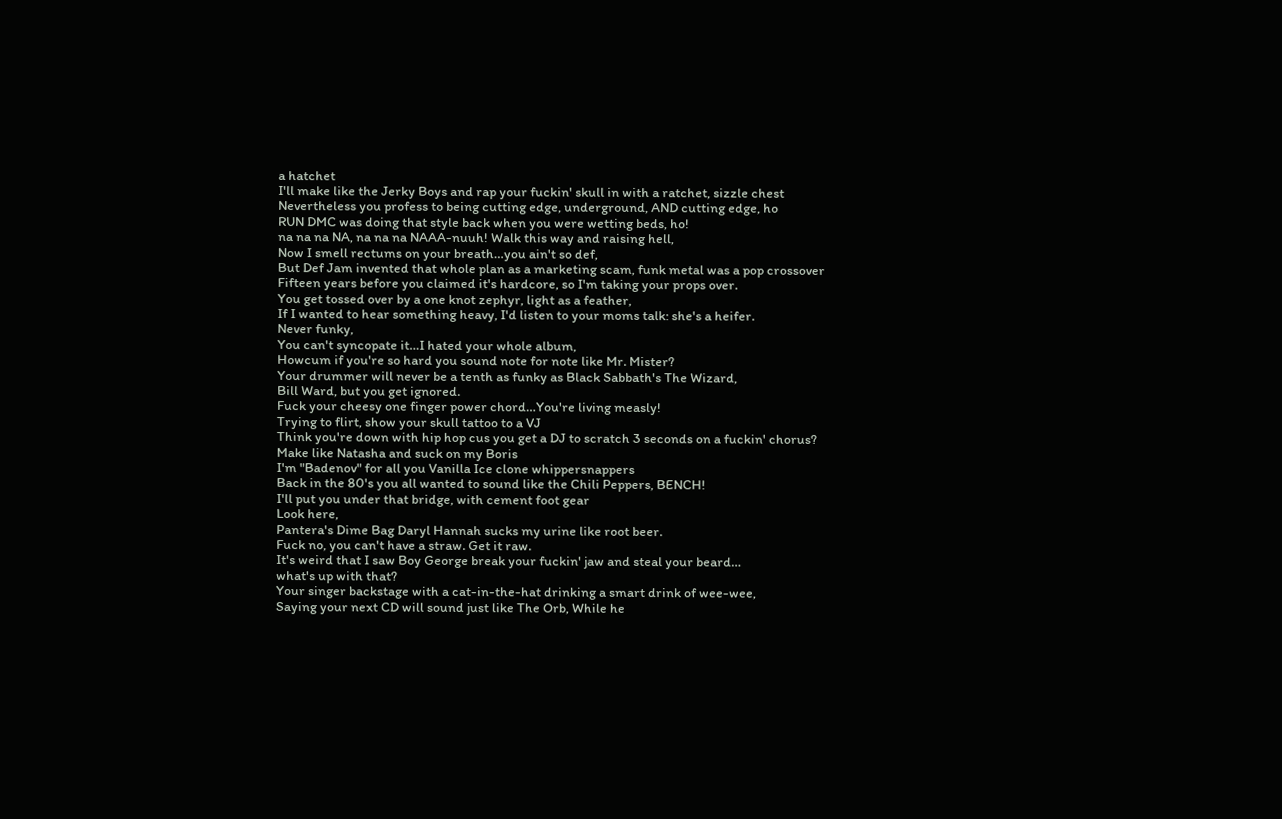a hatchet
I'll make like the Jerky Boys and rap your fuckin' skull in with a ratchet, sizzle chest
Nevertheless you profess to being cutting edge, underground, AND cutting edge, ho
RUN DMC was doing that style back when you were wetting beds, ho!
na na na NA, na na na NAAA-nuuh! Walk this way and raising hell,
Now I smell rectums on your breath…you ain't so def,
But Def Jam invented that whole plan as a marketing scam, funk metal was a pop crossover
Fifteen years before you claimed it's hardcore, so I'm taking your props over.
You get tossed over by a one knot zephyr, light as a feather,
If I wanted to hear something heavy, I'd listen to your moms talk: she's a heifer.
Never funky,
You can't syncopate it…I hated your whole album,
Howcum if you're so hard you sound note for note like Mr. Mister?
Your drummer will never be a tenth as funky as Black Sabbath's The Wizard,
Bill Ward, but you get ignored.
Fuck your cheesy one finger power chord…You're living measly!
Trying to flirt, show your skull tattoo to a VJ
Think you're down with hip hop cus you get a DJ to scratch 3 seconds on a fuckin' chorus?
Make like Natasha and suck on my Boris
I'm "Badenov" for all you Vanilla Ice clone whippersnappers
Back in the 80's you all wanted to sound like the Chili Peppers, BENCH!
I'll put you under that bridge, with cement foot gear
Look here,
Pantera's Dime Bag Daryl Hannah sucks my urine like root beer.
Fuck no, you can't have a straw. Get it raw.
It's weird that I saw Boy George break your fuckin' jaw and steal your beard…
what's up with that?
Your singer backstage with a cat-in-the-hat drinking a smart drink of wee-wee,
Saying your next CD will sound just like The Orb, While he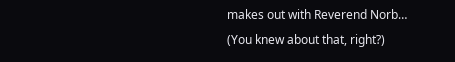makes out with Reverend Norb…
(You knew about that, right?)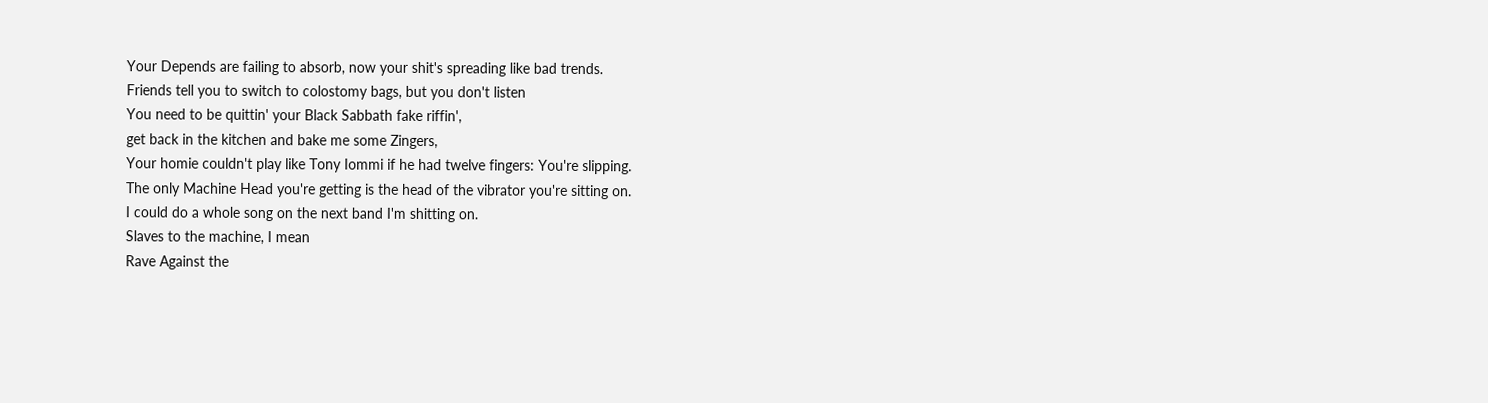Your Depends are failing to absorb, now your shit's spreading like bad trends.
Friends tell you to switch to colostomy bags, but you don't listen
You need to be quittin' your Black Sabbath fake riffin',
get back in the kitchen and bake me some Zingers,
Your homie couldn't play like Tony Iommi if he had twelve fingers: You're slipping.
The only Machine Head you're getting is the head of the vibrator you're sitting on.
I could do a whole song on the next band I'm shitting on.
Slaves to the machine, I mean
Rave Against the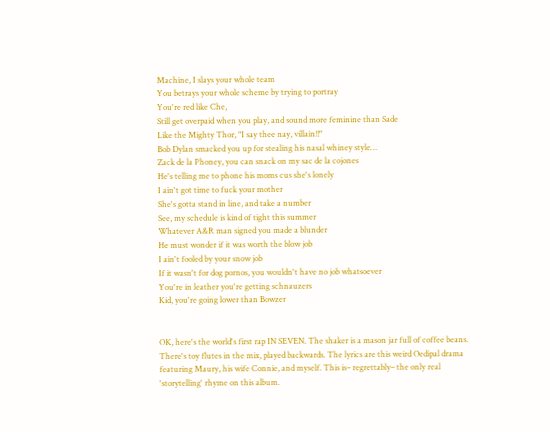Machine, I slays your whole team
You betrays your whole scheme by trying to portray
You're red like Che,
Still get overpaid when you play, and sound more feminine than Sade
Like the Mighty Thor, "I say thee nay, villain!!"
Bob Dylan smacked you up for stealing his nasal whiney style…
Zack de la Phoney, you can snack on my sac de la cojones
He's telling me to phone his moms cus she's lonely
I ain't got time to fuck your mother
She's gotta stand in line, and take a number
See, my schedule is kind of tight this summer
Whatever A&R man signed you made a blunder
He must wonder if it was worth the blow job
I ain't fooled by your snow job
If it wasn't for dog pornos, you wouldn't have no job whatsoever
You're in leather you're getting schnauzers
Kid, you're going lower than Bowzer


OK, here's the world's first rap IN SEVEN. The shaker is a mason jar full of coffee beans. There's toy flutes in the mix, played backwards. The lyrics are this weird Oedipal drama featuring Maury, his wife Connie, and myself. This is– regrettably– the only real 'storytelling' rhyme on this album.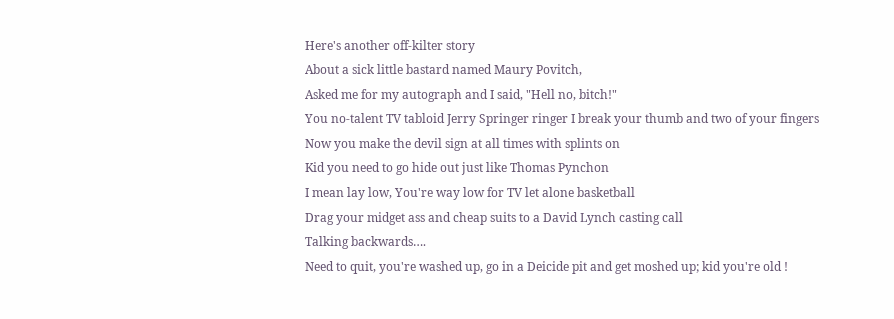Here's another off-kilter story
About a sick little bastard named Maury Povitch,
Asked me for my autograph and I said, "Hell no, bitch!"
You no-talent TV tabloid Jerry Springer ringer I break your thumb and two of your fingers
Now you make the devil sign at all times with splints on
Kid you need to go hide out just like Thomas Pynchon
I mean lay low, You're way low for TV let alone basketball
Drag your midget ass and cheap suits to a David Lynch casting call
Talking backwards….
Need to quit, you're washed up, go in a Deicide pit and get moshed up; kid you're old !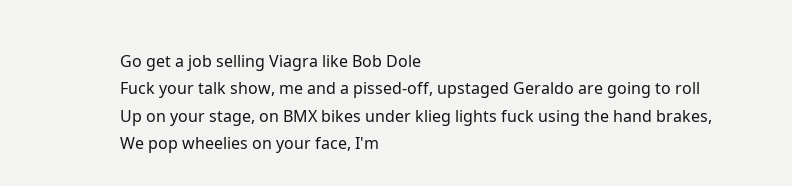Go get a job selling Viagra like Bob Dole
Fuck your talk show, me and a pissed-off, upstaged Geraldo are going to roll
Up on your stage, on BMX bikes under klieg lights fuck using the hand brakes,
We pop wheelies on your face, I'm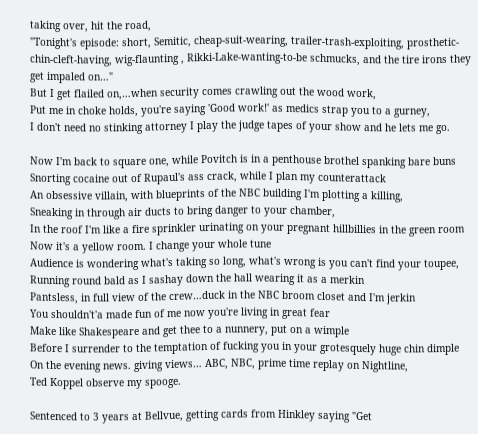taking over, hit the road,
"Tonight's episode: short, Semitic, cheap-suit-wearing, trailer-trash-exploiting, prosthetic-chin-cleft-having, wig-flaunting , Rikki-Lake-wanting-to-be schmucks, and the tire irons they get impaled on…"
But I get flailed on,…when security comes crawling out the wood work,
Put me in choke holds, you're saying 'Good work!' as medics strap you to a gurney,
I don't need no stinking attorney I play the judge tapes of your show and he lets me go.

Now I'm back to square one, while Povitch is in a penthouse brothel spanking bare buns
Snorting cocaine out of Rupaul's ass crack, while I plan my counterattack
An obsessive villain, with blueprints of the NBC building I'm plotting a killing,
Sneaking in through air ducts to bring danger to your chamber,
In the roof I'm like a fire sprinkler urinating on your pregnant hillbillies in the green room Now it's a yellow room. I change your whole tune
Audience is wondering what's taking so long, what's wrong is you can't find your toupee, Running round bald as I sashay down the hall wearing it as a merkin
Pantsless, in full view of the crew…duck in the NBC broom closet and I'm jerkin
You shouldn't'a made fun of me now you're living in great fear
Make like Shakespeare and get thee to a nunnery, put on a wimple
Before I surrender to the temptation of fucking you in your grotesquely huge chin dimple
On the evening news. giving views… ABC, NBC, prime time replay on Nightline,
Ted Koppel observe my spooge.

Sentenced to 3 years at Bellvue, getting cards from Hinkley saying "Get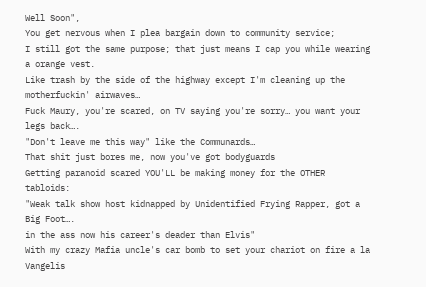Well Soon",
You get nervous when I plea bargain down to community service;
I still got the same purpose; that just means I cap you while wearing a orange vest.
Like trash by the side of the highway except I'm cleaning up the motherfuckin' airwaves…
Fuck Maury, you're scared, on TV saying you're sorry… you want your legs back….
"Don't leave me this way" like the Communards…
That shit just bores me, now you've got bodyguards
Getting paranoid scared YOU'LL be making money for the OTHER tabloids:
"Weak talk show host kidnapped by Unidentified Frying Rapper, got a Big Foot….
in the ass now his career's deader than Elvis"
With my crazy Mafia uncle's car bomb to set your chariot on fire a la Vangelis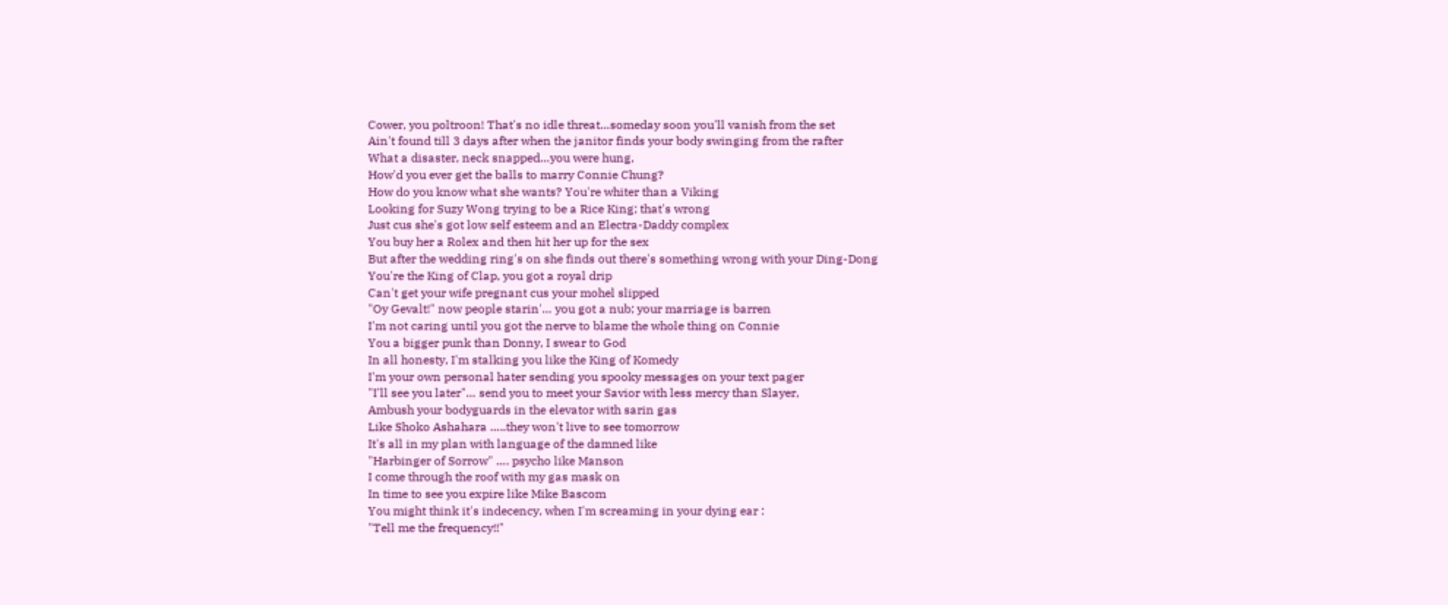Cower, you poltroon! That's no idle threat…someday soon you'll vanish from the set
Ain't found till 3 days after when the janitor finds your body swinging from the rafter
What a disaster, neck snapped…you were hung,
How'd you ever get the balls to marry Connie Chung?
How do you know what she wants? You're whiter than a Viking
Looking for Suzy Wong trying to be a Rice King; that's wrong
Just cus she's got low self esteem and an Electra-Daddy complex
You buy her a Rolex and then hit her up for the sex
But after the wedding ring's on she finds out there's something wrong with your Ding-Dong
You're the King of Clap, you got a royal drip
Can't get your wife pregnant cus your mohel slipped
"Oy Gevalt!" now people starin'… you got a nub; your marriage is barren
I'm not caring until you got the nerve to blame the whole thing on Connie
You a bigger punk than Donny, I swear to God
In all honesty, I'm stalking you like the King of Komedy
I'm your own personal hater sending you spooky messages on your text pager
"I'll see you later"… send you to meet your Savior with less mercy than Slayer,
Ambush your bodyguards in the elevator with sarin gas
Like Shoko Ashahara …..they won't live to see tomorrow
It's all in my plan with language of the damned like
"Harbinger of Sorrow" …. psycho like Manson
I come through the roof with my gas mask on
In time to see you expire like Mike Bascom
You might think it's indecency, when I'm screaming in your dying ear :
"Tell me the frequency!!"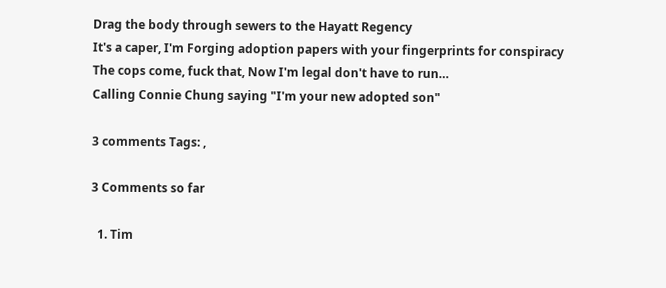Drag the body through sewers to the Hayatt Regency
It's a caper, I'm Forging adoption papers with your fingerprints for conspiracy
The cops come, fuck that, Now I'm legal don't have to run…
Calling Connie Chung saying "I'm your new adopted son"

3 comments Tags: ,

3 Comments so far

  1. Tim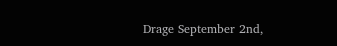Drage September 2nd,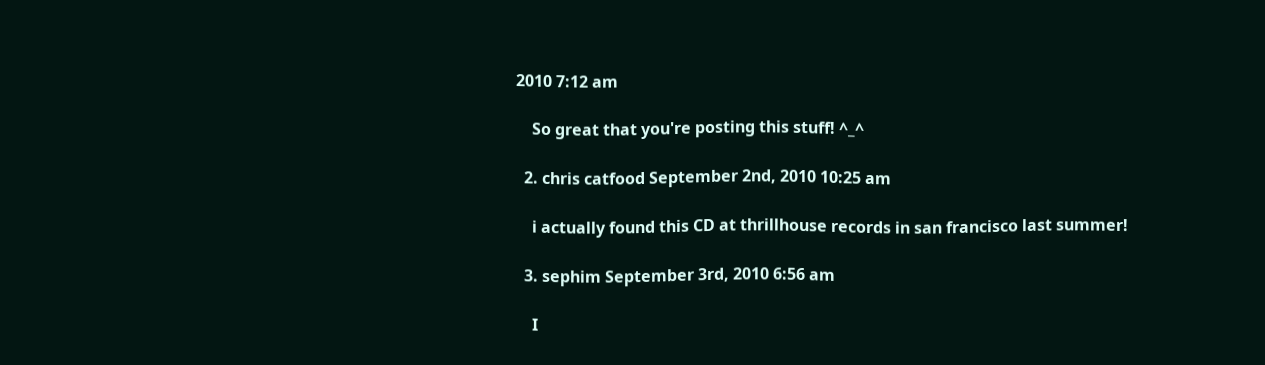2010 7:12 am

    So great that you're posting this stuff! ^_^

  2. chris catfood September 2nd, 2010 10:25 am

    i actually found this CD at thrillhouse records in san francisco last summer!

  3. sephim September 3rd, 2010 6:56 am

    I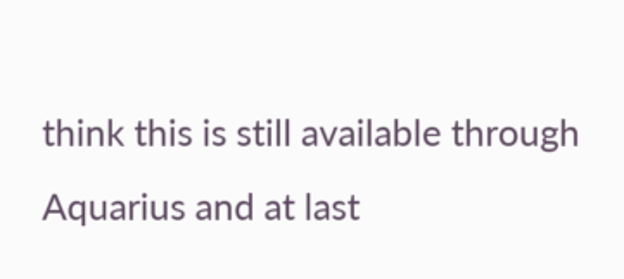think this is still available through Aquarius and at last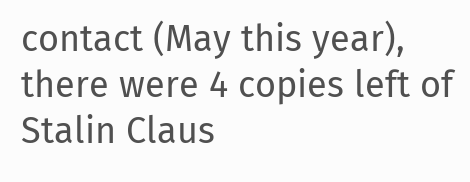contact (May this year), there were 4 copies left of Stalin Claus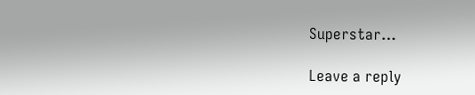Superstar…

Leave a reply